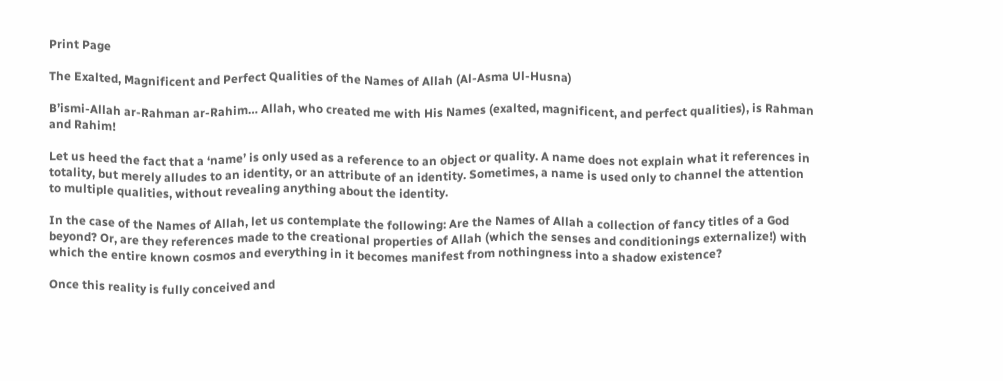Print Page

The Exalted, Magnificent and Perfect Qualities of the Names of Allah (Al-Asma Ul-Husna)

B’ismi-Allah ar-Rahman ar-Rahim… Allah, who created me with His Names (exalted, magnificent, and perfect qualities), is Rahman and Rahim!

Let us heed the fact that a ‘name’ is only used as a reference to an object or quality. A name does not explain what it references in totality, but merely alludes to an identity, or an attribute of an identity. Sometimes, a name is used only to channel the attention to multiple qualities, without revealing anything about the identity.

In the case of the Names of Allah, let us contemplate the following: Are the Names of Allah a collection of fancy titles of a God beyond? Or, are they references made to the creational properties of Allah (which the senses and conditionings externalize!) with which the entire known cosmos and everything in it becomes manifest from nothingness into a shadow existence?

Once this reality is fully conceived and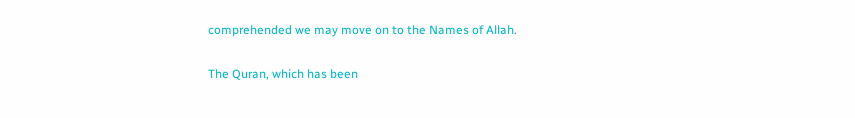comprehended we may move on to the Names of Allah.

The Quran, which has been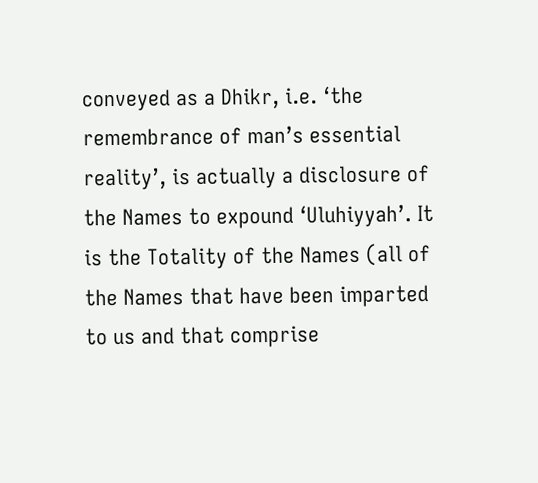conveyed as a Dhikr, i.e. ‘the remembrance of man’s essential reality’, is actually a disclosure of the Names to expound ‘Uluhiyyah’. It is the Totality of the Names (all of the Names that have been imparted to us and that comprise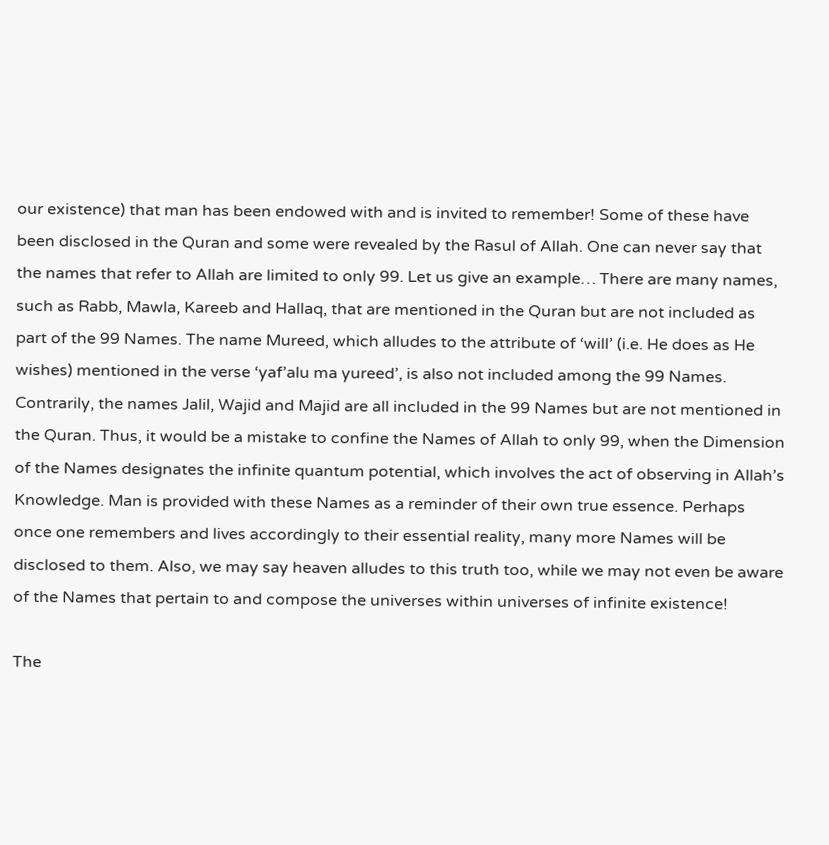our existence) that man has been endowed with and is invited to remember! Some of these have been disclosed in the Quran and some were revealed by the Rasul of Allah. One can never say that the names that refer to Allah are limited to only 99. Let us give an example… There are many names, such as Rabb, Mawla, Kareeb and Hallaq, that are mentioned in the Quran but are not included as part of the 99 Names. The name Mureed, which alludes to the attribute of ‘will’ (i.e. He does as He wishes) mentioned in the verse ‘yaf’alu ma yureed’, is also not included among the 99 Names. Contrarily, the names Jalil, Wajid and Majid are all included in the 99 Names but are not mentioned in the Quran. Thus, it would be a mistake to confine the Names of Allah to only 99, when the Dimension of the Names designates the infinite quantum potential, which involves the act of observing in Allah’s Knowledge. Man is provided with these Names as a reminder of their own true essence. Perhaps once one remembers and lives accordingly to their essential reality, many more Names will be disclosed to them. Also, we may say heaven alludes to this truth too, while we may not even be aware of the Names that pertain to and compose the universes within universes of infinite existence!

The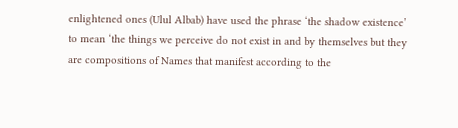enlightened ones (Ulul Albab) have used the phrase ‘the shadow existence’ to mean ‘the things we perceive do not exist in and by themselves but they are compositions of Names that manifest according to the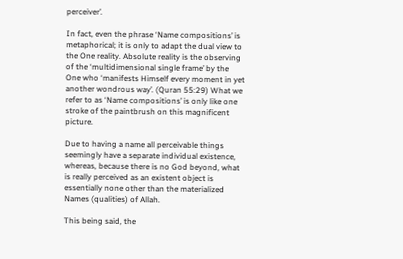perceiver’.

In fact, even the phrase ‘Name compositions’ is metaphorical; it is only to adapt the dual view to the One reality. Absolute reality is the observing of the ‘multidimensional single frame’ by the One who ‘manifests Himself every moment in yet another wondrous way’. (Quran 55:29) What we refer to as ‘Name compositions’ is only like one stroke of the paintbrush on this magnificent picture.

Due to having a name all perceivable things seemingly have a separate individual existence, whereas, because there is no God beyond, what is really perceived as an existent object is essentially none other than the materialized Names (qualities) of Allah.

This being said, the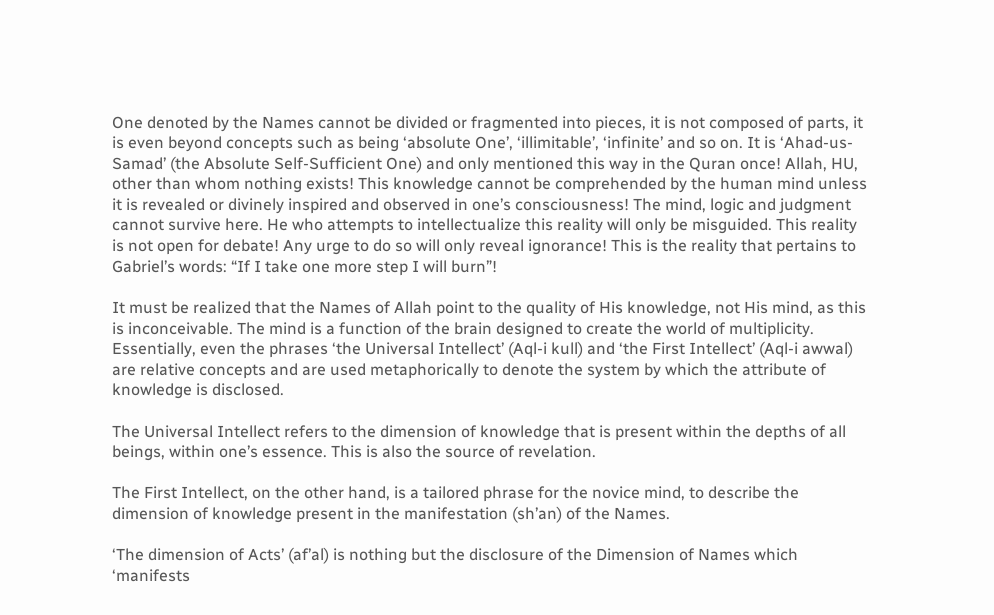One denoted by the Names cannot be divided or fragmented into pieces, it is not composed of parts, it is even beyond concepts such as being ‘absolute One’, ‘illimitable’, ‘infinite’ and so on. It is ‘Ahad-us-Samad’ (the Absolute Self-Sufficient One) and only mentioned this way in the Quran once! Allah, HU, other than whom nothing exists! This knowledge cannot be comprehended by the human mind unless it is revealed or divinely inspired and observed in one’s consciousness! The mind, logic and judgment cannot survive here. He who attempts to intellectualize this reality will only be misguided. This reality is not open for debate! Any urge to do so will only reveal ignorance! This is the reality that pertains to Gabriel’s words: “If I take one more step I will burn”!

It must be realized that the Names of Allah point to the quality of His knowledge, not His mind, as this is inconceivable. The mind is a function of the brain designed to create the world of multiplicity. Essentially, even the phrases ‘the Universal Intellect’ (Aql-i kull) and ‘the First Intellect’ (Aql-i awwal) are relative concepts and are used metaphorically to denote the system by which the attribute of knowledge is disclosed.

The Universal Intellect refers to the dimension of knowledge that is present within the depths of all beings, within one’s essence. This is also the source of revelation.

The First Intellect, on the other hand, is a tailored phrase for the novice mind, to describe the dimension of knowledge present in the manifestation (sh’an) of the Names.

‘The dimension of Acts’ (af’al) is nothing but the disclosure of the Dimension of Names which ‘manifests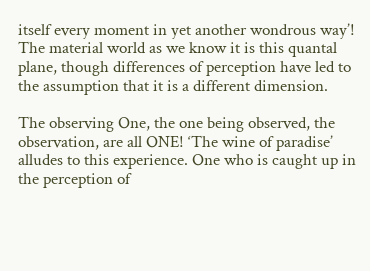itself every moment in yet another wondrous way’! The material world as we know it is this quantal plane, though differences of perception have led to the assumption that it is a different dimension.

The observing One, the one being observed, the observation, are all ONE! ‘The wine of paradise’ alludes to this experience. One who is caught up in the perception of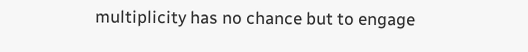multiplicity has no chance but to engage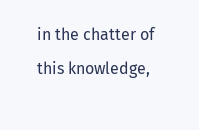in the chatter of this knowledge,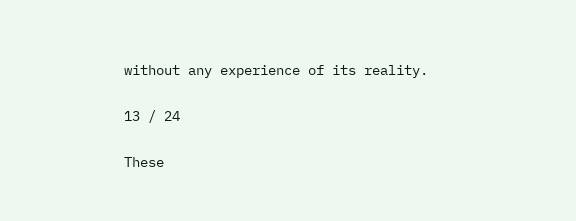without any experience of its reality.

13 / 24

These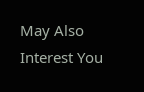May Also Interest You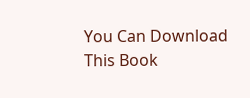You Can Download This Book